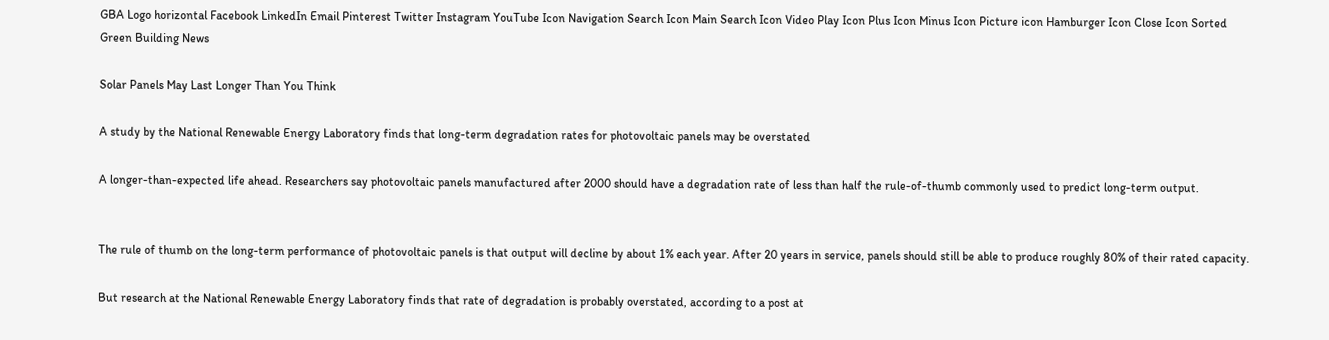GBA Logo horizontal Facebook LinkedIn Email Pinterest Twitter Instagram YouTube Icon Navigation Search Icon Main Search Icon Video Play Icon Plus Icon Minus Icon Picture icon Hamburger Icon Close Icon Sorted
Green Building News

Solar Panels May Last Longer Than You Think

A study by the National Renewable Energy Laboratory finds that long-term degradation rates for photovoltaic panels may be overstated

A longer-than-expected life ahead. Researchers say photovoltaic panels manufactured after 2000 should have a degradation rate of less than half the rule-of-thumb commonly used to predict long-term output.


The rule of thumb on the long-term performance of photovoltaic panels is that output will decline by about 1% each year. After 20 years in service, panels should still be able to produce roughly 80% of their rated capacity.

But research at the National Renewable Energy Laboratory finds that rate of degradation is probably overstated, according to a post at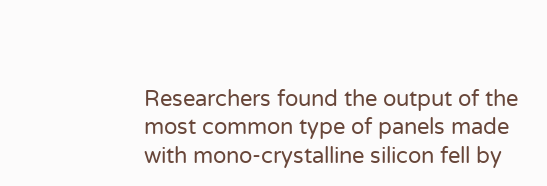Researchers found the output of the most common type of panels made with mono-crystalline silicon fell by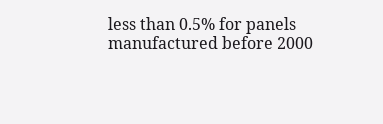less than 0.5% for panels manufactured before 2000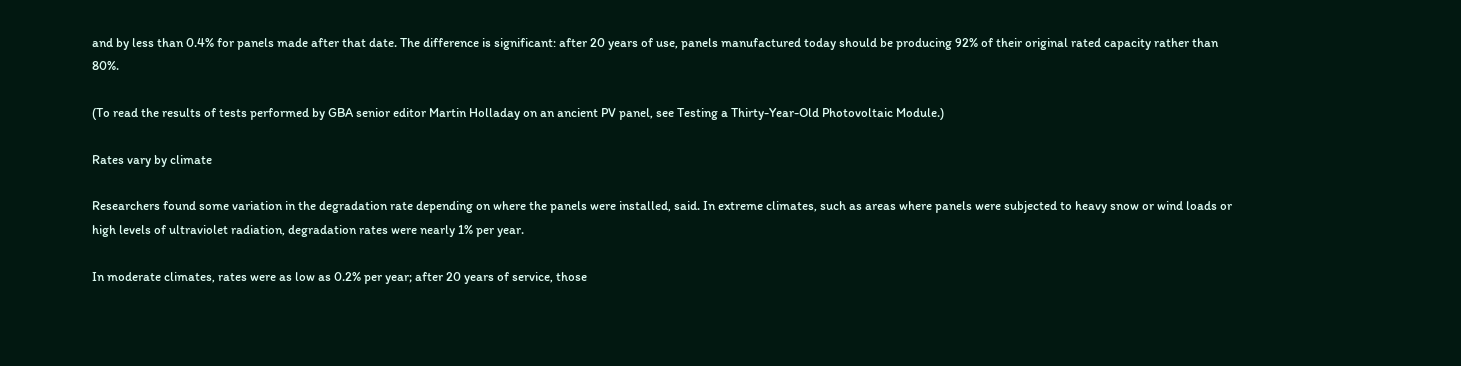and by less than 0.4% for panels made after that date. The difference is significant: after 20 years of use, panels manufactured today should be producing 92% of their original rated capacity rather than 80%.

(To read the results of tests performed by GBA senior editor Martin Holladay on an ancient PV panel, see Testing a Thirty-Year-Old Photovoltaic Module.)

Rates vary by climate

Researchers found some variation in the degradation rate depending on where the panels were installed, said. In extreme climates, such as areas where panels were subjected to heavy snow or wind loads or high levels of ultraviolet radiation, degradation rates were nearly 1% per year.

In moderate climates, rates were as low as 0.2% per year; after 20 years of service, those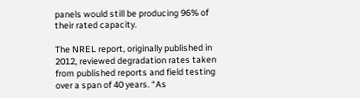panels would still be producing 96% of their rated capacity.

The NREL report, originally published in 2012, reviewed degradation rates taken from published reports and field testing over a span of 40 years. “As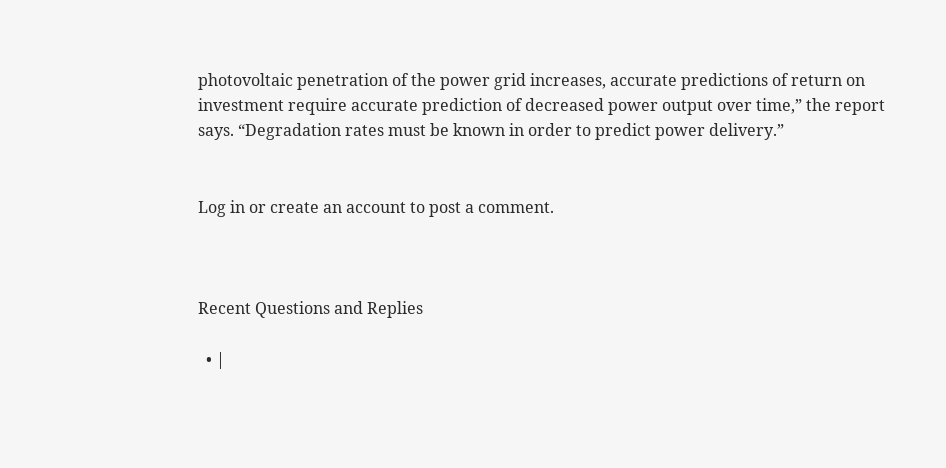photovoltaic penetration of the power grid increases, accurate predictions of return on investment require accurate prediction of decreased power output over time,” the report says. “Degradation rates must be known in order to predict power delivery.”


Log in or create an account to post a comment.



Recent Questions and Replies

  • |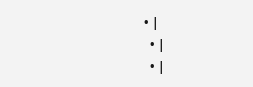• |
  • |
  • |